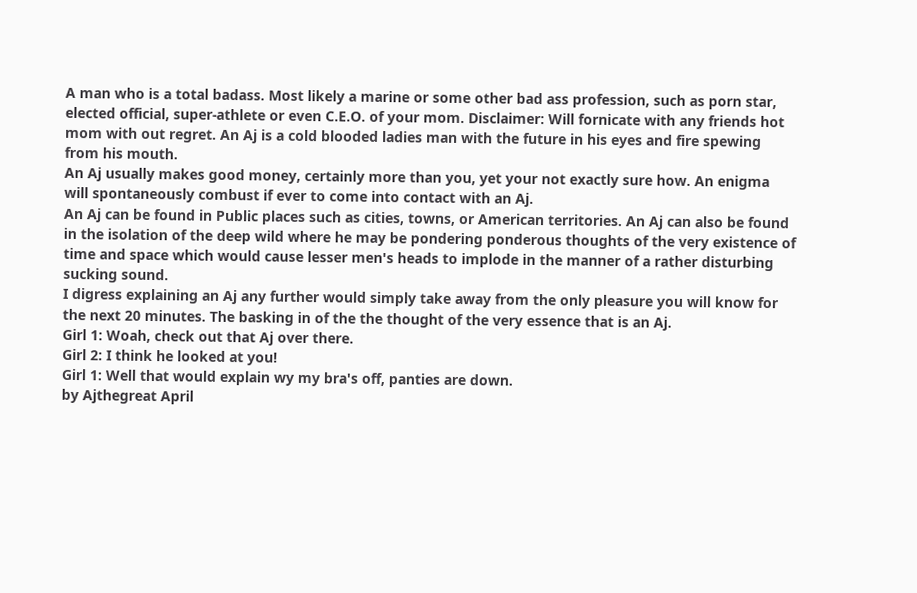A man who is a total badass. Most likely a marine or some other bad ass profession, such as porn star, elected official, super-athlete or even C.E.O. of your mom. Disclaimer: Will fornicate with any friends hot mom with out regret. An Aj is a cold blooded ladies man with the future in his eyes and fire spewing from his mouth.
An Aj usually makes good money, certainly more than you, yet your not exactly sure how. An enigma will spontaneously combust if ever to come into contact with an Aj.
An Aj can be found in Public places such as cities, towns, or American territories. An Aj can also be found in the isolation of the deep wild where he may be pondering ponderous thoughts of the very existence of time and space which would cause lesser men's heads to implode in the manner of a rather disturbing sucking sound.
I digress explaining an Aj any further would simply take away from the only pleasure you will know for the next 20 minutes. The basking in of the the thought of the very essence that is an Aj.
Girl 1: Woah, check out that Aj over there.
Girl 2: I think he looked at you!
Girl 1: Well that would explain wy my bra's off, panties are down.
by Ajthegreat April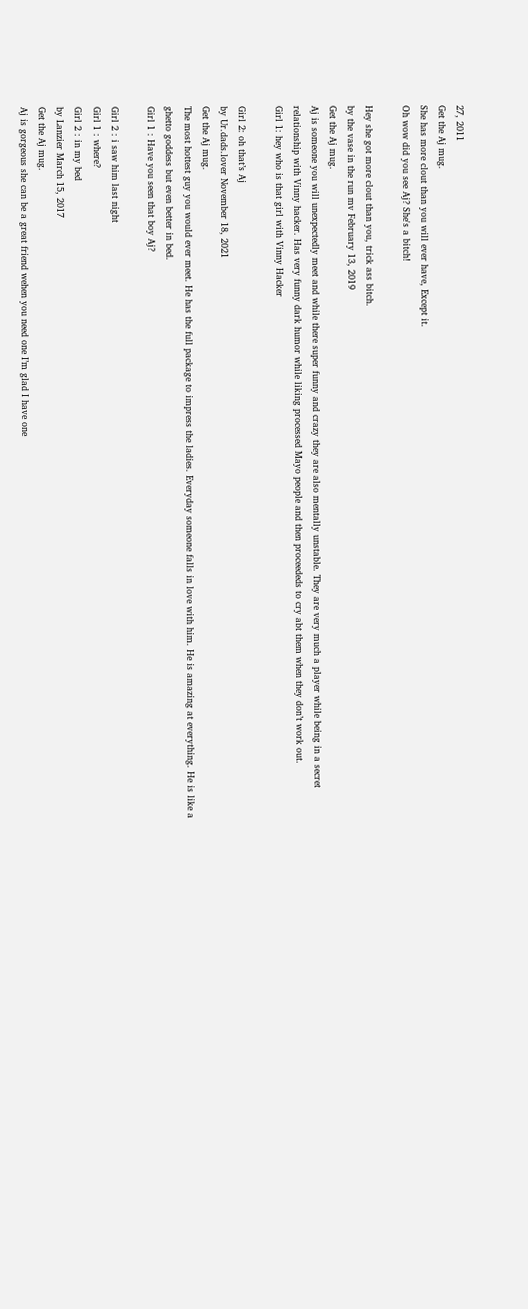27, 2011
Get the Aj mug.
She has more clout than you will ever have, Except it.
Oh wow did you see Aj? She's a bitch!

Hey she got more clout than you, trick ass bitch.
by the vase in the run mv February 13, 2019
Get the Aj mug.
Aj is someone you will unexpectedly meet and while there super funny and crazy they are also mentally unstable. They are very much a player while being in a secret relationship with Vinny hacker. Has very funny dark humor while liking processed Mayo people and then proceededs to cry abt them when they don’t work out.
Girl 1: hey who is that girl with Vinny Hacker

Girl 2: oh that’s Aj
by Ur.dads.lover November 18, 2021
Get the Aj mug.
The most hottest guy you would ever meet. He has the full package to impress the ladies. Everyday someone falls in love with him. He is amazing at everything. He is like a ghetto goddess but even better in bed.
Girl 1 : Have you seen that boy Aj?

Girl 2 : i saw him last night
Girl 1 : where?
Girl 2 : in my bed
by Lanzier March 15, 2017
Get the Aj mug.
Aj is gorgeous she can be a great friend wehen you need one I’m glad I have one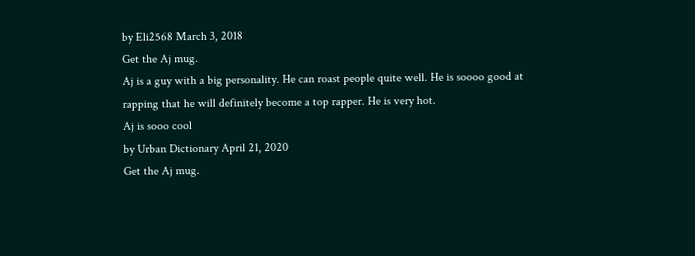by Eli2568 March 3, 2018
Get the Aj mug.
Aj is a guy with a big personality. He can roast people quite well. He is soooo good at rapping that he will definitely become a top rapper. He is very hot.
Aj is sooo cool
by Urban Dictionary April 21, 2020
Get the Aj mug.